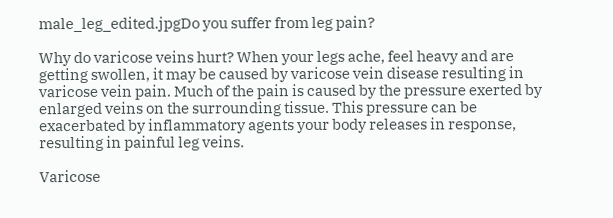male_leg_edited.jpgDo you suffer from leg pain?

Why do varicose veins hurt? When your legs ache, feel heavy and are getting swollen, it may be caused by varicose vein disease resulting in varicose vein pain. Much of the pain is caused by the pressure exerted by enlarged veins on the surrounding tissue. This pressure can be exacerbated by inflammatory agents your body releases in response, resulting in painful leg veins.

Varicose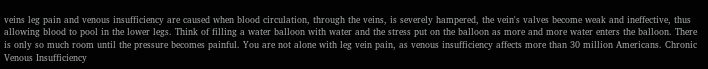veins leg pain and venous insufficiency are caused when blood circulation, through the veins, is severely hampered, the vein's valves become weak and ineffective, thus allowing blood to pool in the lower legs. Think of filling a water balloon with water and the stress put on the balloon as more and more water enters the balloon. There is only so much room until the pressure becomes painful. You are not alone with leg vein pain, as venous insufficiency affects more than 30 million Americans. Chronic Venous Insufficiency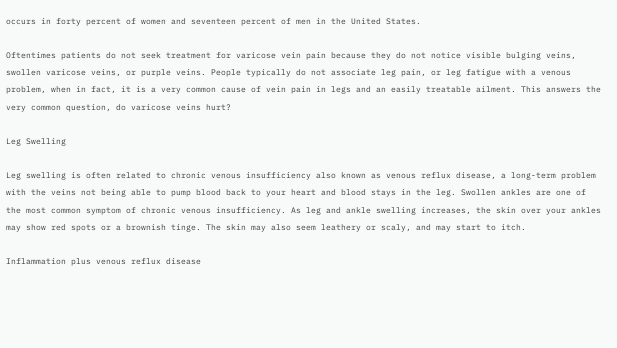occurs in forty percent of women and seventeen percent of men in the United States.

Oftentimes patients do not seek treatment for varicose vein pain because they do not notice visible bulging veins, swollen varicose veins, or purple veins. People typically do not associate leg pain, or leg fatigue with a venous problem, when in fact, it is a very common cause of vein pain in legs and an easily treatable ailment. This answers the very common question, do varicose veins hurt?

Leg Swelling

Leg swelling is often related to chronic venous insufficiency also known as venous reflux disease, a long-term problem with the veins not being able to pump blood back to your heart and blood stays in the leg. Swollen ankles are one of the most common symptom of chronic venous insufficiency. As leg and ankle swelling increases, the skin over your ankles may show red spots or a brownish tinge. The skin may also seem leathery or scaly, and may start to itch.

Inflammation plus venous reflux disease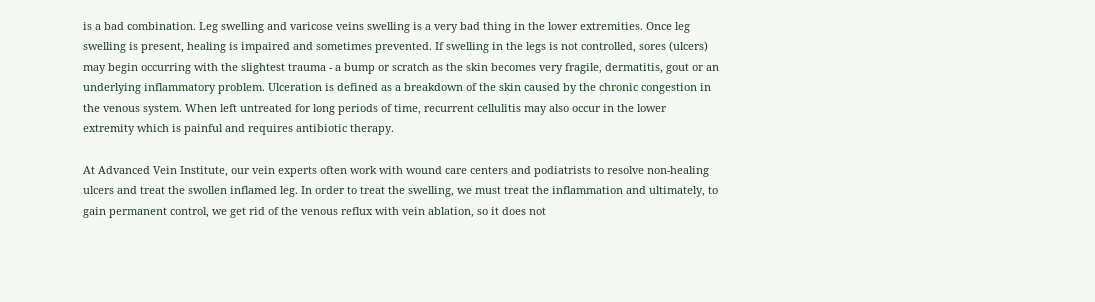is a bad combination. Leg swelling and varicose veins swelling is a very bad thing in the lower extremities. Once leg swelling is present, healing is impaired and sometimes prevented. If swelling in the legs is not controlled, sores (ulcers) may begin occurring with the slightest trauma - a bump or scratch as the skin becomes very fragile, dermatitis, gout or an underlying inflammatory problem. Ulceration is defined as a breakdown of the skin caused by the chronic congestion in the venous system. When left untreated for long periods of time, recurrent cellulitis may also occur in the lower extremity which is painful and requires antibiotic therapy.

At Advanced Vein Institute, our vein experts often work with wound care centers and podiatrists to resolve non-healing ulcers and treat the swollen inflamed leg. In order to treat the swelling, we must treat the inflammation and ultimately, to gain permanent control, we get rid of the venous reflux with vein ablation, so it does not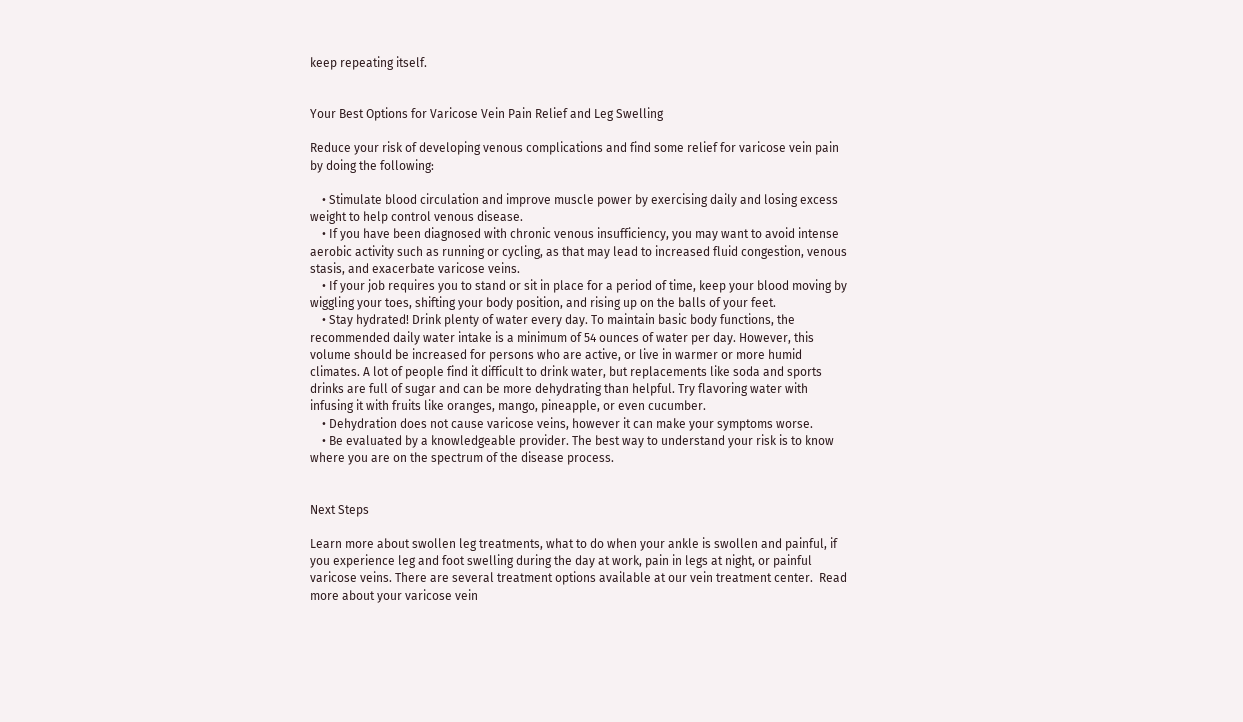keep repeating itself.


Your Best Options for Varicose Vein Pain Relief and Leg Swelling

Reduce your risk of developing venous complications and find some relief for varicose vein pain by doing the following:

    • Stimulate blood circulation and improve muscle power by exercising daily and losing excess weight to help control venous disease.
    • If you have been diagnosed with chronic venous insufficiency, you may want to avoid intense aerobic activity such as running or cycling, as that may lead to increased fluid congestion, venous stasis, and exacerbate varicose veins.
    • If your job requires you to stand or sit in place for a period of time, keep your blood moving by wiggling your toes, shifting your body position, and rising up on the balls of your feet.
    • Stay hydrated! Drink plenty of water every day. To maintain basic body functions, the recommended daily water intake is a minimum of 54 ounces of water per day. However, this volume should be increased for persons who are active, or live in warmer or more humid climates. A lot of people find it difficult to drink water, but replacements like soda and sports drinks are full of sugar and can be more dehydrating than helpful. Try flavoring water with infusing it with fruits like oranges, mango, pineapple, or even cucumber.
    • Dehydration does not cause varicose veins, however it can make your symptoms worse.
    • Be evaluated by a knowledgeable provider. The best way to understand your risk is to know where you are on the spectrum of the disease process.


Next Steps

Learn more about swollen leg treatments, what to do when your ankle is swollen and painful, if you experience leg and foot swelling during the day at work, pain in legs at night, or painful varicose veins. There are several treatment options available at our vein treatment center.  Read more about your varicose vein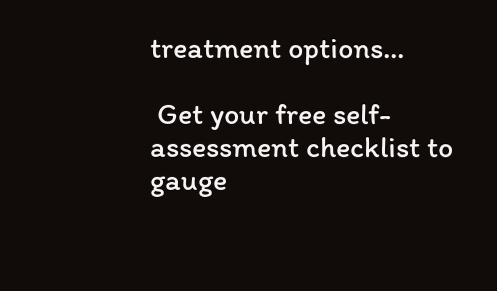treatment options...

 Get your free self-assessment checklist to gauge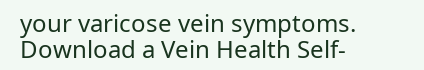your varicose vein symptoms.  Download a Vein Health Self-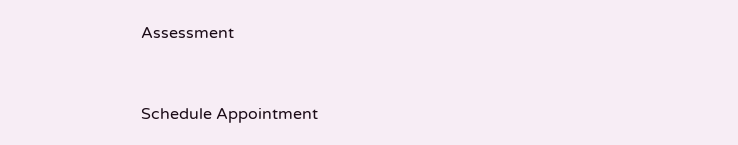Assessment


Schedule Appointment